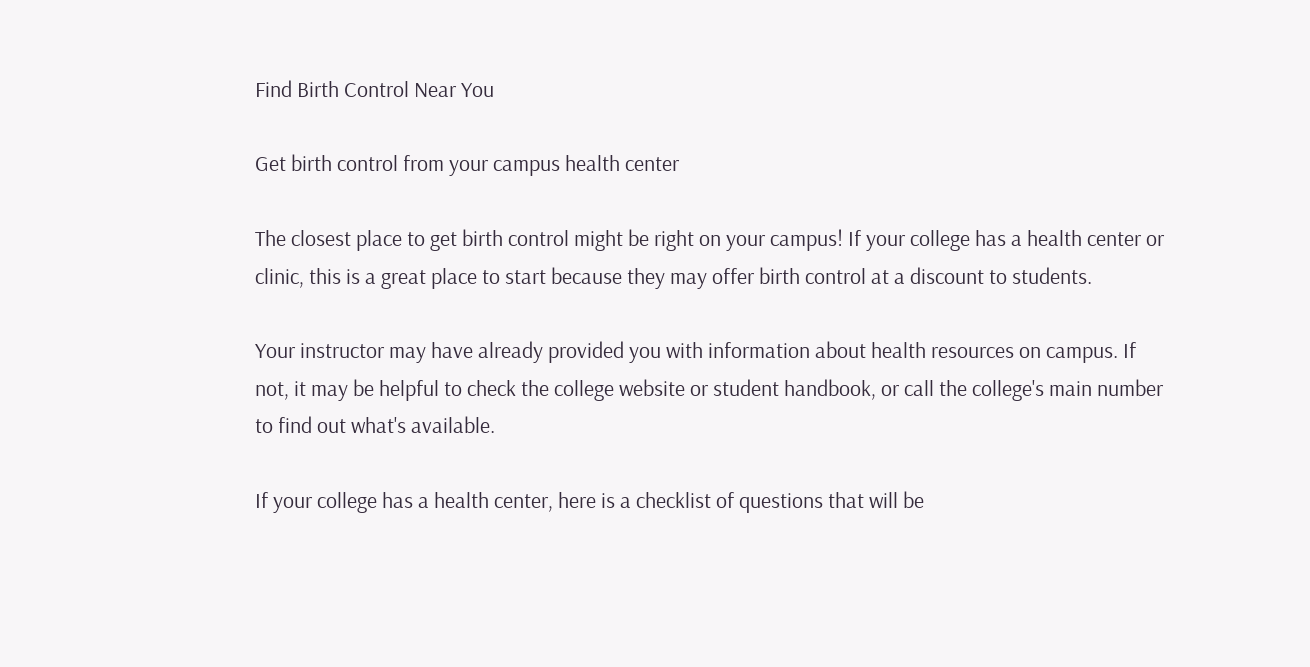Find Birth Control Near You

Get birth control from your campus health center

The closest place to get birth control might be right on your campus! If your college has a health center or clinic, this is a great place to start because they may offer birth control at a discount to students.

Your instructor may have already provided you with information about health resources on campus. If not, it may be helpful to check the college website or student handbook, or call the college's main number to find out what's available.

If your college has a health center, here is a checklist of questions that will be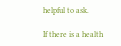helpful to ask.

If there is a health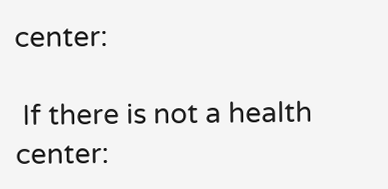center:

 If there is not a health center: